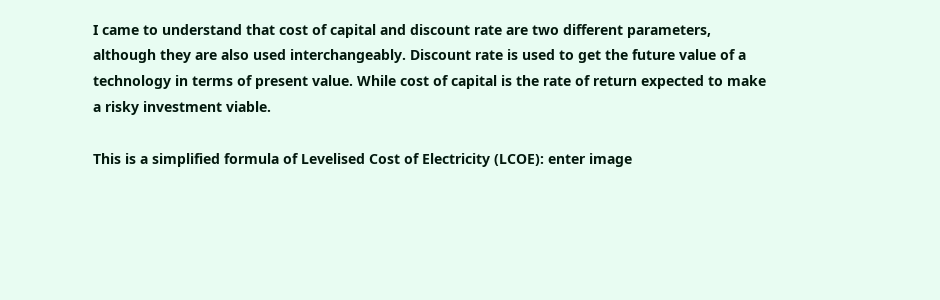I came to understand that cost of capital and discount rate are two different parameters, although they are also used interchangeably. Discount rate is used to get the future value of a technology in terms of present value. While cost of capital is the rate of return expected to make a risky investment viable.

This is a simplified formula of Levelised Cost of Electricity (LCOE): enter image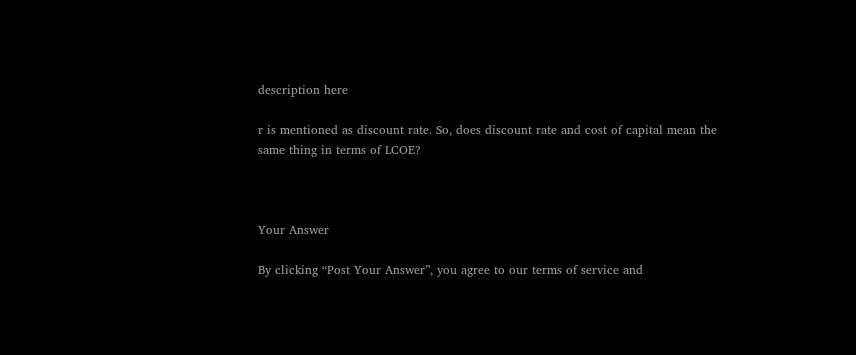description here

r is mentioned as discount rate. So, does discount rate and cost of capital mean the same thing in terms of LCOE?



Your Answer

By clicking “Post Your Answer”, you agree to our terms of service and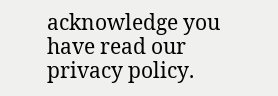acknowledge you have read our privacy policy.